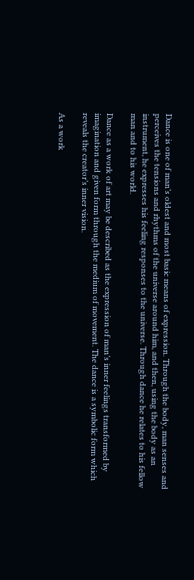Dance is one of man’s oldest and most basic means of expression. Through the body, man senses and perceives the tensions and rhythms of the universe around him, and then, using the body as an instrument, he expresses his feeling responses to the universe. Through dance he relates to his fellow man and to his world.

Dance as a work of art may be described as the expression of man’s inner feelings transformed by imagination and given form through the medium of movement. The dance is a symbolic form which reveals the creator’s inner vision.

As a work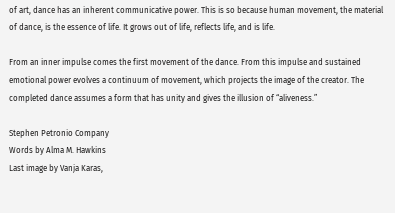of art, dance has an inherent communicative power. This is so because human movement, the material of dance, is the essence of life. It grows out of life, reflects life, and is life.

From an inner impulse comes the first movement of the dance. From this impulse and sustained emotional power evolves a continuum of movement, which projects the image of the creator. The completed dance assumes a form that has unity and gives the illusion of “aliveness.”

Stephen Petronio Company
Words by Alma M. Hawkins
Last image by Vanja Karas,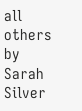all others by Sarah Silver